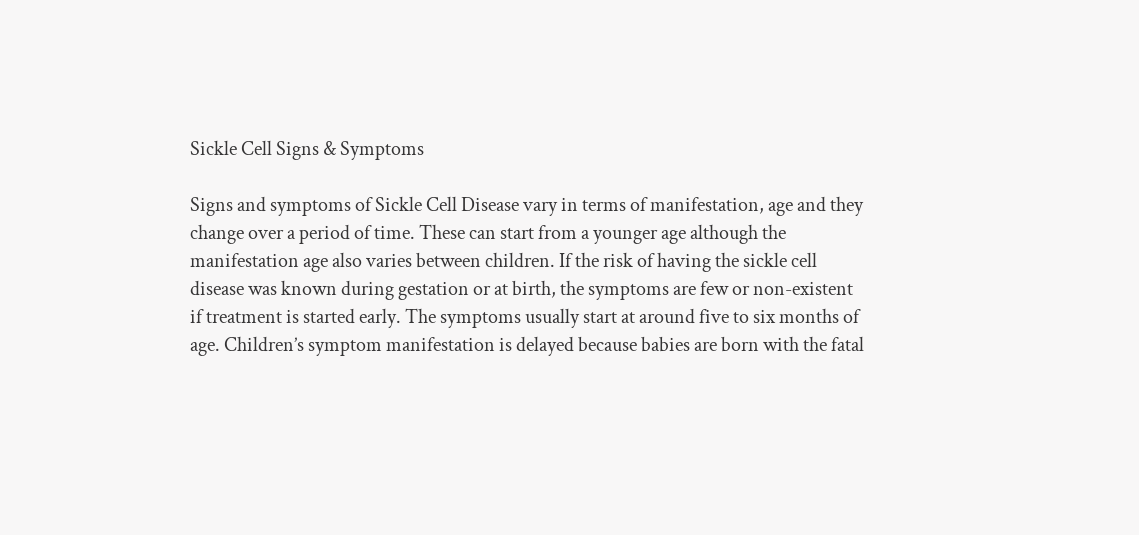Sickle Cell Signs & Symptoms

Signs and symptoms of Sickle Cell Disease vary in terms of manifestation, age and they change over a period of time. These can start from a younger age although the manifestation age also varies between children. If the risk of having the sickle cell disease was known during gestation or at birth, the symptoms are few or non-existent if treatment is started early. The symptoms usually start at around five to six months of age. Children’s symptom manifestation is delayed because babies are born with the fatal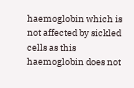haemoglobin which is not affected by sickled cells as this haemoglobin does not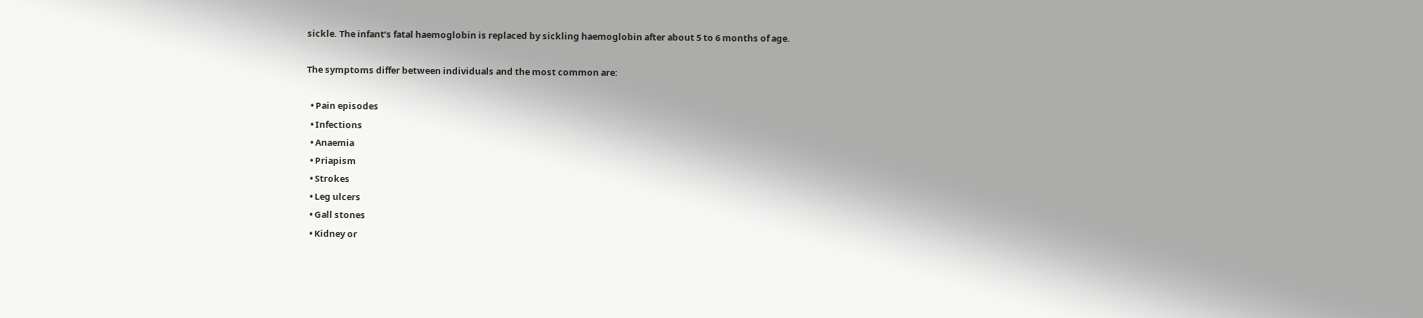sickle. The infant’s fatal haemoglobin is replaced by sickling haemoglobin after about 5 to 6 months of age.

The symptoms differ between individuals and the most common are:

  • Pain episodes
  • Infections
  • Anaemia
  • Priapism
  • Strokes
  • Leg ulcers
  • Gall stones
  • Kidney or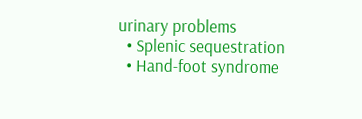urinary problems
  • Splenic sequestration
  • Hand-foot syndrome